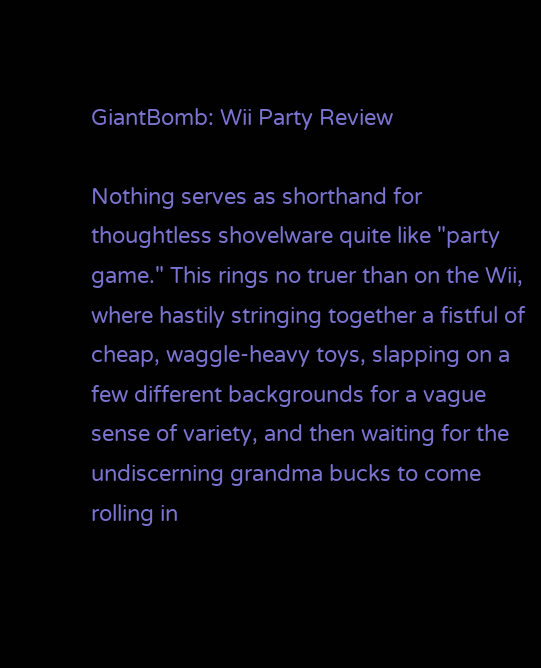GiantBomb: Wii Party Review

Nothing serves as shorthand for thoughtless shovelware quite like "party game." This rings no truer than on the Wii, where hastily stringing together a fistful of cheap, waggle-heavy toys, slapping on a few different backgrounds for a vague sense of variety, and then waiting for the undiscerning grandma bucks to come rolling in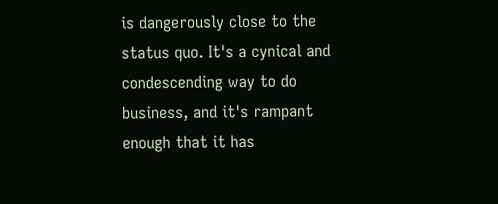is dangerously close to the status quo. It's a cynical and condescending way to do business, and it's rampant enough that it has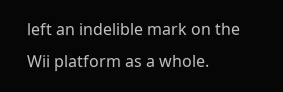left an indelible mark on the Wii platform as a whole.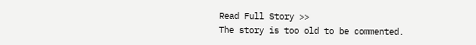Read Full Story >>
The story is too old to be commented.